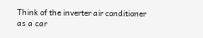Think of the inverter air conditioner as a car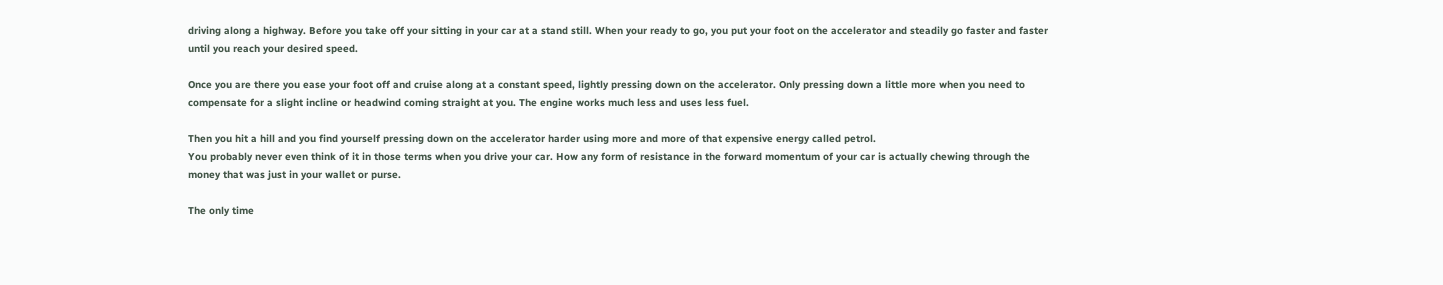driving along a highway. Before you take off your sitting in your car at a stand still. When your ready to go, you put your foot on the accelerator and steadily go faster and faster until you reach your desired speed.

Once you are there you ease your foot off and cruise along at a constant speed, lightly pressing down on the accelerator. Only pressing down a little more when you need to compensate for a slight incline or headwind coming straight at you. The engine works much less and uses less fuel.

Then you hit a hill and you find yourself pressing down on the accelerator harder using more and more of that expensive energy called petrol.
You probably never even think of it in those terms when you drive your car. How any form of resistance in the forward momentum of your car is actually chewing through the money that was just in your wallet or purse.

The only time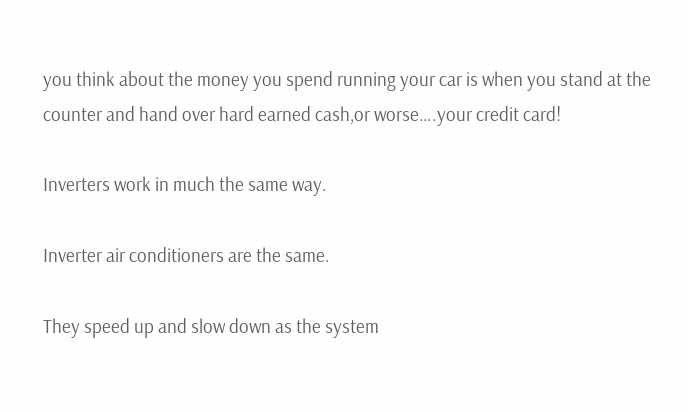you think about the money you spend running your car is when you stand at the counter and hand over hard earned cash,or worse….your credit card!

Inverters work in much the same way.

Inverter air conditioners are the same.

They speed up and slow down as the system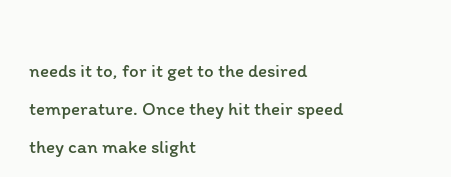needs it to, for it get to the desired temperature. Once they hit their speed they can make slight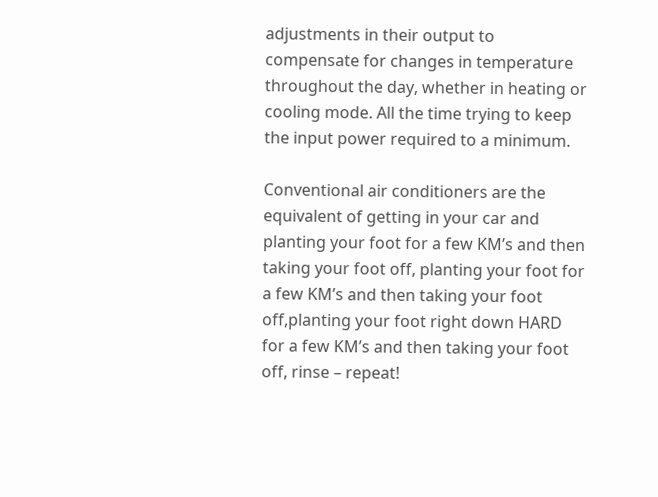adjustments in their output to compensate for changes in temperature throughout the day, whether in heating or cooling mode. All the time trying to keep the input power required to a minimum.

Conventional air conditioners are the equivalent of getting in your car and planting your foot for a few KM’s and then taking your foot off, planting your foot for a few KM’s and then taking your foot off,planting your foot right down HARD for a few KM’s and then taking your foot off, rinse – repeat!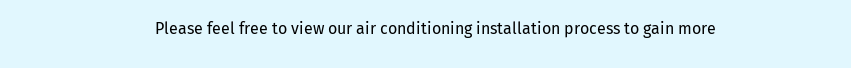Please feel free to view our air conditioning installation process to gain more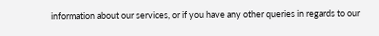information about our services, or if you have any other queries in regards to our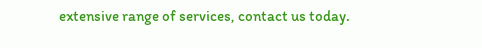extensive range of services, contact us today.